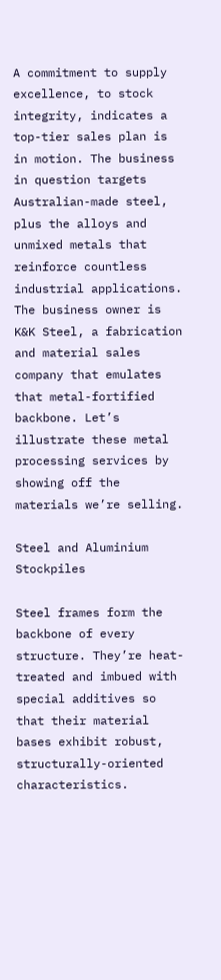A commitment to supply excellence, to stock integrity, indicates a top-tier sales plan is in motion. The business in question targets Australian-made steel, plus the alloys and unmixed metals that reinforce countless industrial applications. The business owner is K&K Steel, a fabrication and material sales company that emulates that metal-fortified backbone. Let’s illustrate these metal processing services by showing off the materials we’re selling.

Steel and Aluminium Stockpiles

Steel frames form the backbone of every structure. They’re heat-treated and imbued with special additives so that their material bases exhibit robust, structurally-oriented characteristics.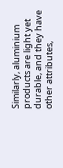Similarly, aluminium products are light yet durable, and they have other attributes,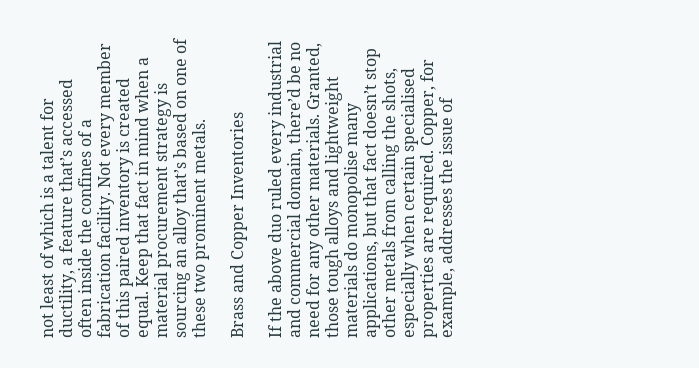not least of which is a talent for ductility, a feature that’s accessed often inside the confines of a fabrication facility. Not every member of this paired inventory is created equal. Keep that fact in mind when a material procurement strategy is sourcing an alloy that’s based on one of these two prominent metals.

Brass and Copper Inventories

If the above duo ruled every industrial and commercial domain, there’d be no need for any other materials. Granted, those tough alloys and lightweight materials do monopolise many applications, but that fact doesn’t stop other metals from calling the shots, especially when certain specialised properties are required. Copper, for example, addresses the issue of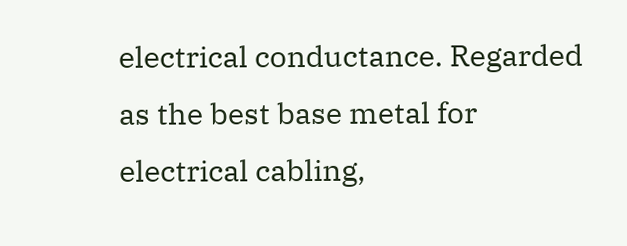electrical conductance. Regarded as the best base metal for electrical cabling,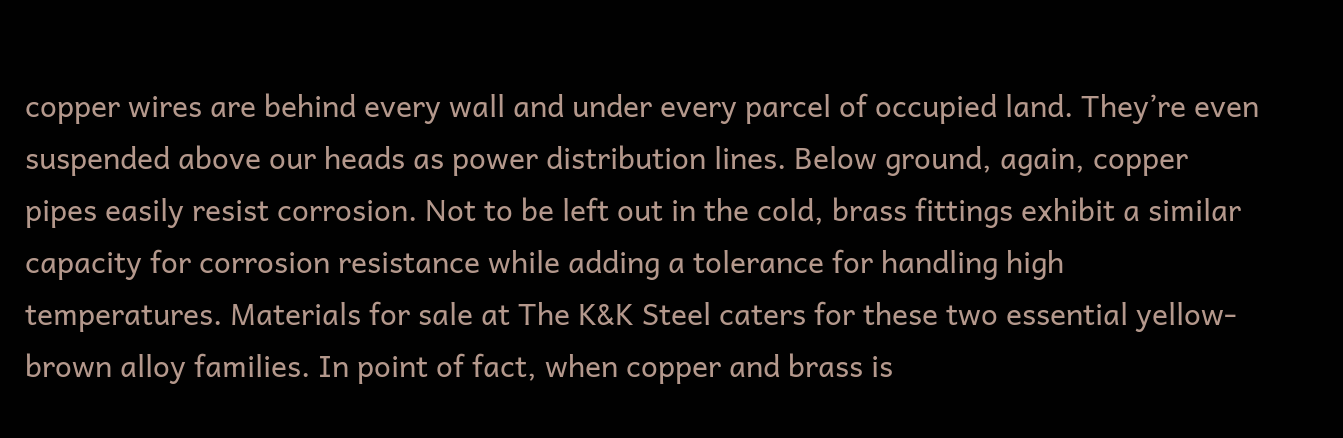copper wires are behind every wall and under every parcel of occupied land. They’re even suspended above our heads as power distribution lines. Below ground, again, copper pipes easily resist corrosion. Not to be left out in the cold, brass fittings exhibit a similar capacity for corrosion resistance while adding a tolerance for handling high temperatures. Materials for sale at The K&K Steel caters for these two essential yellow-brown alloy families. In point of fact, when copper and brass is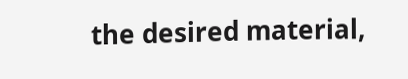the desired material,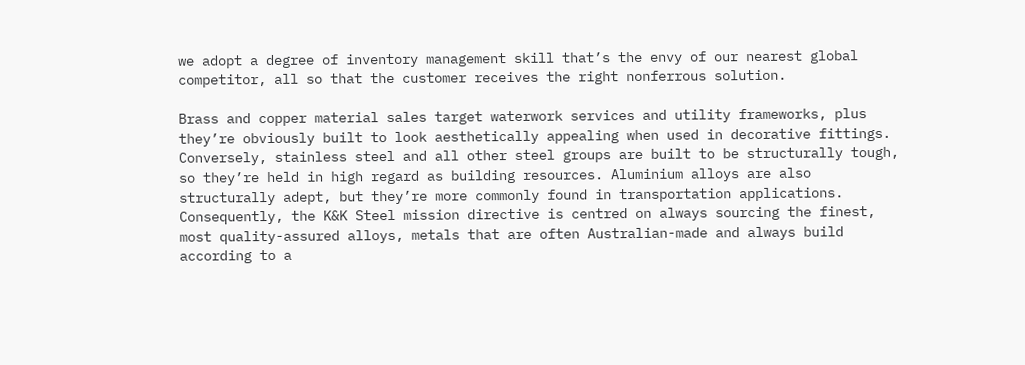we adopt a degree of inventory management skill that’s the envy of our nearest global competitor, all so that the customer receives the right nonferrous solution.

Brass and copper material sales target waterwork services and utility frameworks, plus they’re obviously built to look aesthetically appealing when used in decorative fittings. Conversely, stainless steel and all other steel groups are built to be structurally tough, so they’re held in high regard as building resources. Aluminium alloys are also structurally adept, but they’re more commonly found in transportation applications. Consequently, the K&K Steel mission directive is centred on always sourcing the finest, most quality-assured alloys, metals that are often Australian-made and always build according to a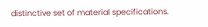distinctive set of material specifications.